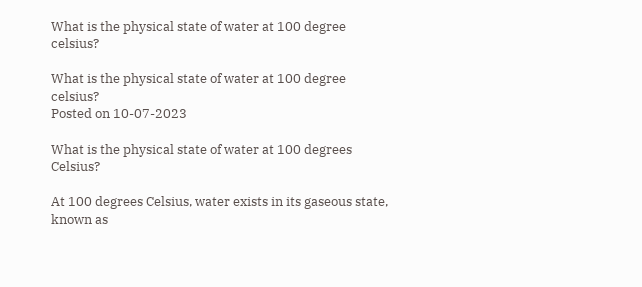What is the physical state of water at 100 degree celsius?

What is the physical state of water at 100 degree celsius?
Posted on 10-07-2023

What is the physical state of water at 100 degrees Celsius?

At 100 degrees Celsius, water exists in its gaseous state, known as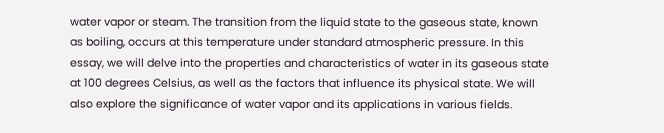water vapor or steam. The transition from the liquid state to the gaseous state, known as boiling, occurs at this temperature under standard atmospheric pressure. In this essay, we will delve into the properties and characteristics of water in its gaseous state at 100 degrees Celsius, as well as the factors that influence its physical state. We will also explore the significance of water vapor and its applications in various fields.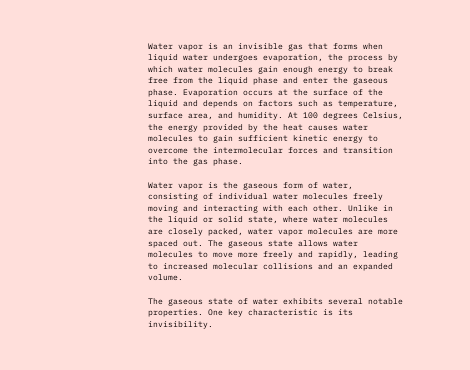Water vapor is an invisible gas that forms when liquid water undergoes evaporation, the process by which water molecules gain enough energy to break free from the liquid phase and enter the gaseous phase. Evaporation occurs at the surface of the liquid and depends on factors such as temperature, surface area, and humidity. At 100 degrees Celsius, the energy provided by the heat causes water molecules to gain sufficient kinetic energy to overcome the intermolecular forces and transition into the gas phase.

Water vapor is the gaseous form of water, consisting of individual water molecules freely moving and interacting with each other. Unlike in the liquid or solid state, where water molecules are closely packed, water vapor molecules are more spaced out. The gaseous state allows water molecules to move more freely and rapidly, leading to increased molecular collisions and an expanded volume.

The gaseous state of water exhibits several notable properties. One key characteristic is its invisibility.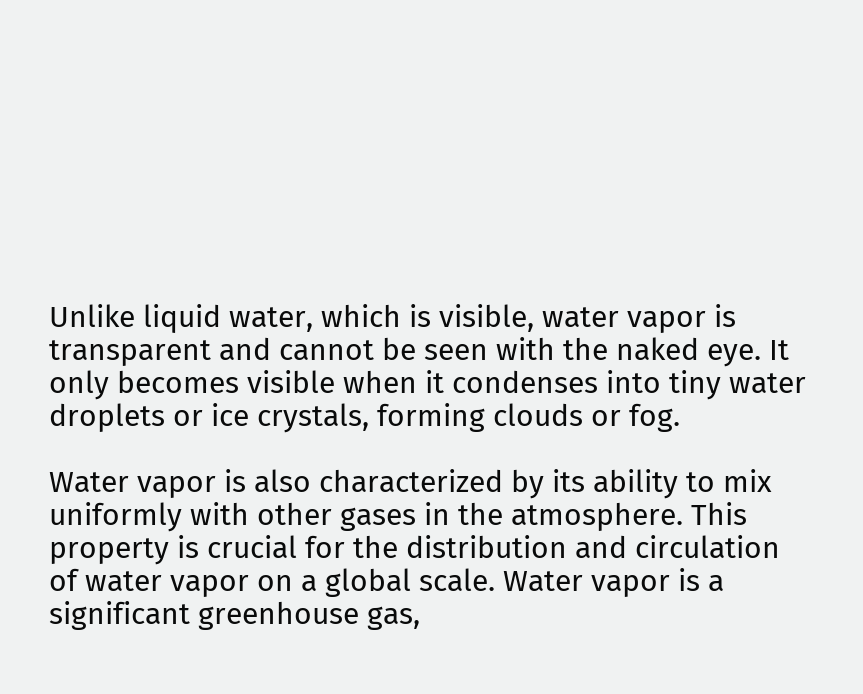Unlike liquid water, which is visible, water vapor is transparent and cannot be seen with the naked eye. It only becomes visible when it condenses into tiny water droplets or ice crystals, forming clouds or fog.

Water vapor is also characterized by its ability to mix uniformly with other gases in the atmosphere. This property is crucial for the distribution and circulation of water vapor on a global scale. Water vapor is a significant greenhouse gas,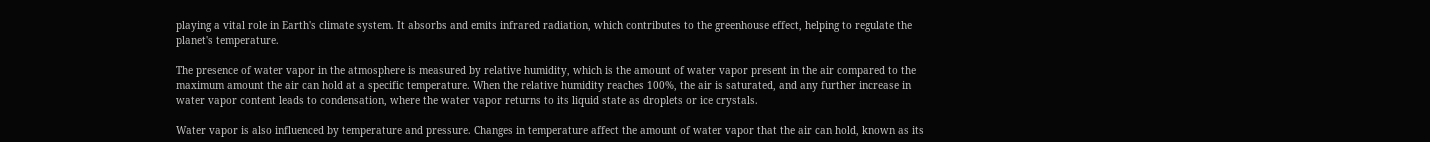playing a vital role in Earth's climate system. It absorbs and emits infrared radiation, which contributes to the greenhouse effect, helping to regulate the planet's temperature.

The presence of water vapor in the atmosphere is measured by relative humidity, which is the amount of water vapor present in the air compared to the maximum amount the air can hold at a specific temperature. When the relative humidity reaches 100%, the air is saturated, and any further increase in water vapor content leads to condensation, where the water vapor returns to its liquid state as droplets or ice crystals.

Water vapor is also influenced by temperature and pressure. Changes in temperature affect the amount of water vapor that the air can hold, known as its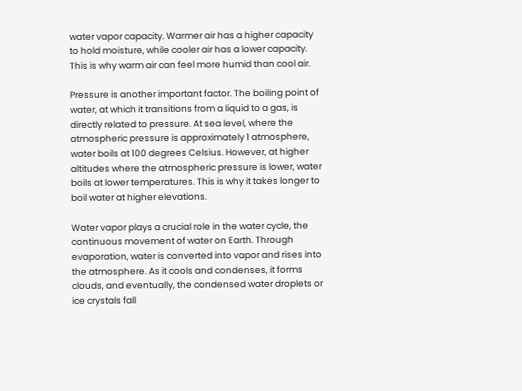water vapor capacity. Warmer air has a higher capacity to hold moisture, while cooler air has a lower capacity. This is why warm air can feel more humid than cool air.

Pressure is another important factor. The boiling point of water, at which it transitions from a liquid to a gas, is directly related to pressure. At sea level, where the atmospheric pressure is approximately 1 atmosphere, water boils at 100 degrees Celsius. However, at higher altitudes where the atmospheric pressure is lower, water boils at lower temperatures. This is why it takes longer to boil water at higher elevations.

Water vapor plays a crucial role in the water cycle, the continuous movement of water on Earth. Through evaporation, water is converted into vapor and rises into the atmosphere. As it cools and condenses, it forms clouds, and eventually, the condensed water droplets or ice crystals fall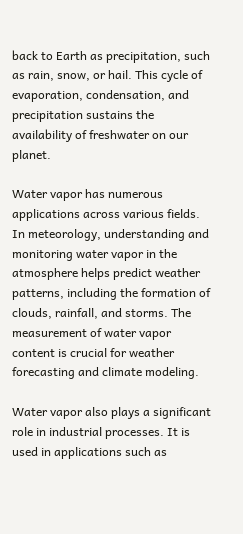back to Earth as precipitation, such as rain, snow, or hail. This cycle of evaporation, condensation, and precipitation sustains the availability of freshwater on our planet.

Water vapor has numerous applications across various fields. In meteorology, understanding and monitoring water vapor in the atmosphere helps predict weather patterns, including the formation of clouds, rainfall, and storms. The measurement of water vapor content is crucial for weather forecasting and climate modeling.

Water vapor also plays a significant role in industrial processes. It is used in applications such as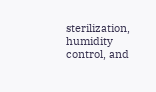sterilization, humidity control, and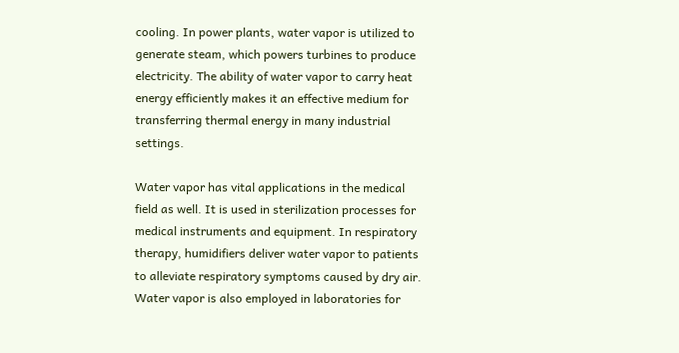cooling. In power plants, water vapor is utilized to generate steam, which powers turbines to produce electricity. The ability of water vapor to carry heat energy efficiently makes it an effective medium for transferring thermal energy in many industrial settings.

Water vapor has vital applications in the medical field as well. It is used in sterilization processes for medical instruments and equipment. In respiratory therapy, humidifiers deliver water vapor to patients to alleviate respiratory symptoms caused by dry air. Water vapor is also employed in laboratories for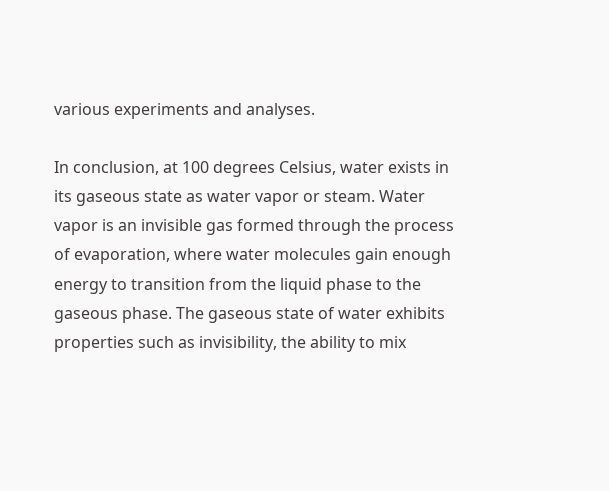various experiments and analyses.

In conclusion, at 100 degrees Celsius, water exists in its gaseous state as water vapor or steam. Water vapor is an invisible gas formed through the process of evaporation, where water molecules gain enough energy to transition from the liquid phase to the gaseous phase. The gaseous state of water exhibits properties such as invisibility, the ability to mix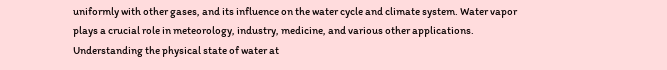uniformly with other gases, and its influence on the water cycle and climate system. Water vapor plays a crucial role in meteorology, industry, medicine, and various other applications. Understanding the physical state of water at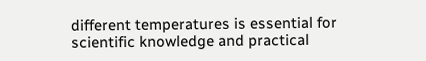different temperatures is essential for scientific knowledge and practical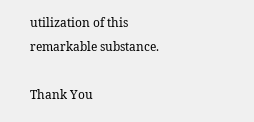utilization of this remarkable substance.

Thank You